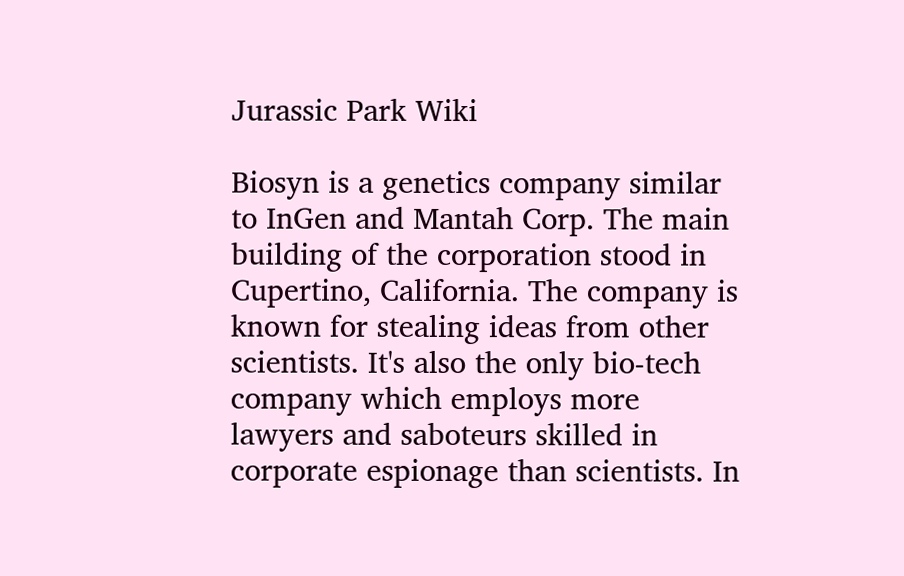Jurassic Park Wiki

Biosyn is a genetics company similar to InGen and Mantah Corp. The main building of the corporation stood in Cupertino, California. The company is known for stealing ideas from other scientists. It's also the only bio-tech company which employs more lawyers and saboteurs skilled in corporate espionage than scientists. In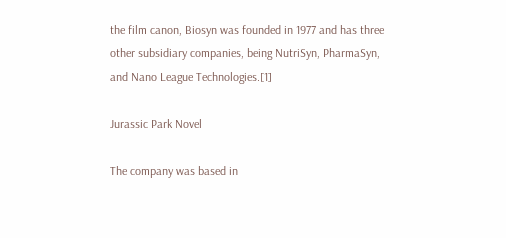the film canon, Biosyn was founded in 1977 and has three other subsidiary companies, being NutriSyn, PharmaSyn, and Nano League Technologies.[1]

Jurassic Park Novel

The company was based in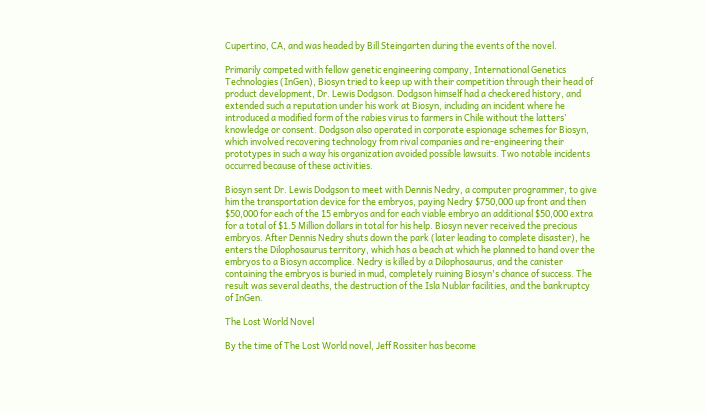Cupertino, CA, and was headed by Bill Steingarten during the events of the novel.

Primarily competed with fellow genetic engineering company, International Genetics Technologies (InGen), Biosyn tried to keep up with their competition through their head of product development, Dr. Lewis Dodgson. Dodgson himself had a checkered history, and extended such a reputation under his work at Biosyn, including an incident where he introduced a modified form of the rabies virus to farmers in Chile without the latters’ knowledge or consent. Dodgson also operated in corporate espionage schemes for Biosyn, which involved recovering technology from rival companies and re-engineering their prototypes in such a way his organization avoided possible lawsuits. Two notable incidents occurred because of these activities.

Biosyn sent Dr. Lewis Dodgson to meet with Dennis Nedry, a computer programmer, to give him the transportation device for the embryos, paying Nedry $750,000 up front and then $50,000 for each of the 15 embryos and for each viable embryo an additional $50,000 extra for a total of $1.5 Million dollars in total for his help. Biosyn never received the precious embryos. After Dennis Nedry shuts down the park (later leading to complete disaster), he enters the Dilophosaurus territory, which has a beach at which he planned to hand over the embryos to a Biosyn accomplice. Nedry is killed by a Dilophosaurus, and the canister containing the embryos is buried in mud, completely ruining Biosyn's chance of success. The result was several deaths, the destruction of the Isla Nublar facilities, and the bankruptcy of InGen.

The Lost World Novel

By the time of The Lost World novel, Jeff Rossiter has become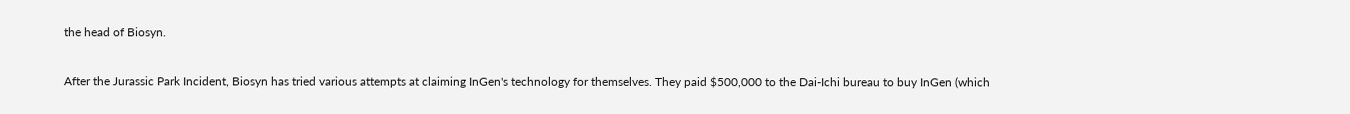the head of Biosyn.

After the Jurassic Park Incident, Biosyn has tried various attempts at claiming InGen's technology for themselves. They paid $500,000 to the Dai-Ichi bureau to buy InGen (which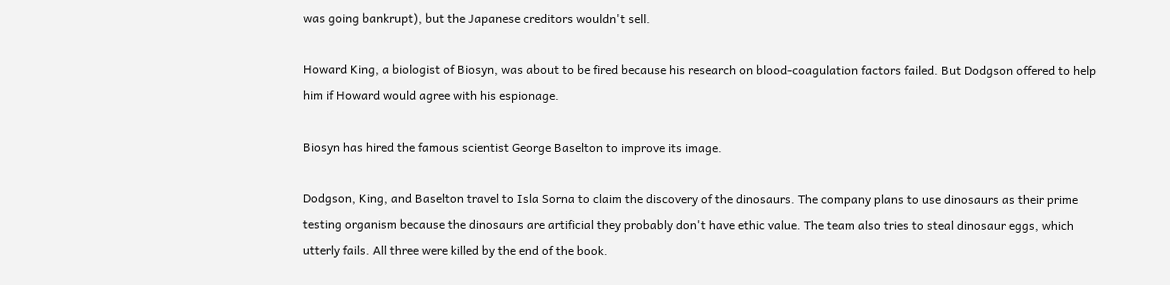was going bankrupt), but the Japanese creditors wouldn't sell.

Howard King, a biologist of Biosyn, was about to be fired because his research on blood-coagulation factors failed. But Dodgson offered to help him if Howard would agree with his espionage.

Biosyn has hired the famous scientist George Baselton to improve its image.

Dodgson, King, and Baselton travel to Isla Sorna to claim the discovery of the dinosaurs. The company plans to use dinosaurs as their prime testing organism because the dinosaurs are artificial they probably don't have ethic value. The team also tries to steal dinosaur eggs, which utterly fails. All three were killed by the end of the book.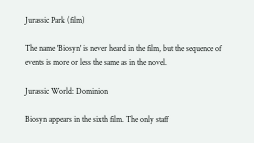Jurassic Park (film)

The name 'Biosyn' is never heard in the film, but the sequence of events is more or less the same as in the novel.

Jurassic World: Dominion

Biosyn appears in the sixth film. The only staff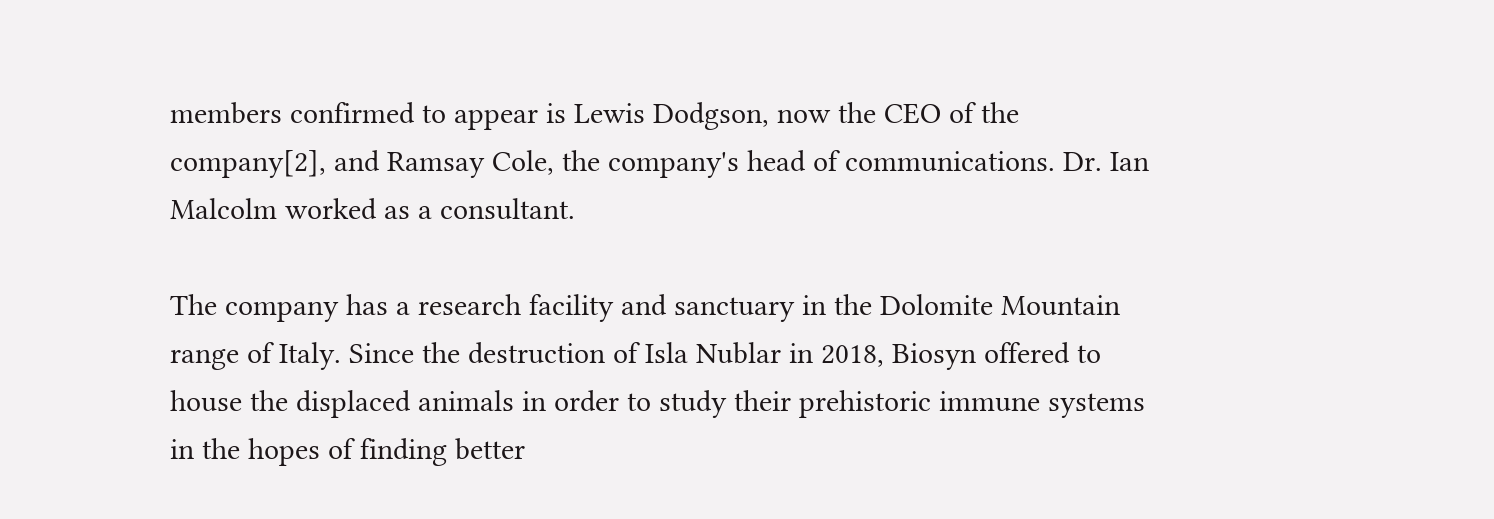members confirmed to appear is Lewis Dodgson, now the CEO of the company[2], and Ramsay Cole, the company's head of communications. Dr. Ian Malcolm worked as a consultant.

The company has a research facility and sanctuary in the Dolomite Mountain range of Italy. Since the destruction of Isla Nublar in 2018, Biosyn offered to house the displaced animals in order to study their prehistoric immune systems in the hopes of finding better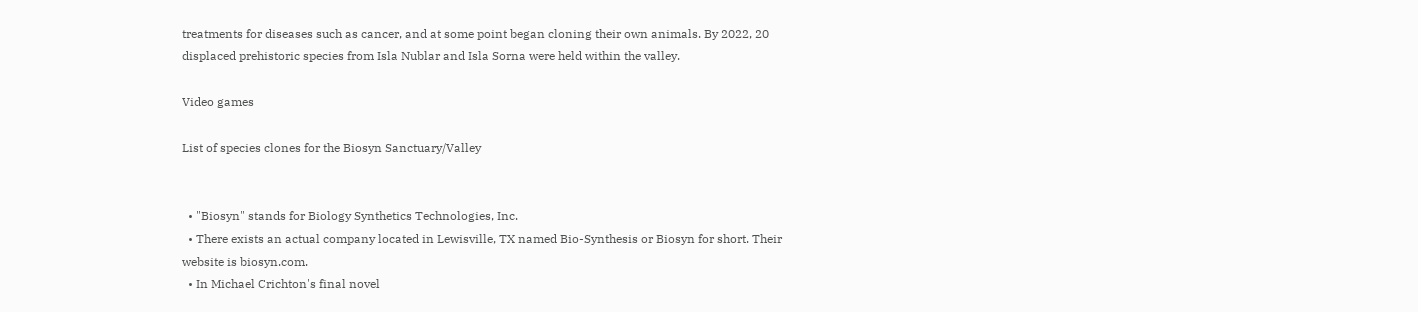treatments for diseases such as cancer, and at some point began cloning their own animals. By 2022, 20 displaced prehistoric species from Isla Nublar and Isla Sorna were held within the valley.

Video games

List of species clones for the Biosyn Sanctuary/Valley


  • "Biosyn" stands for Biology Synthetics Technologies, Inc.
  • There exists an actual company located in Lewisville, TX named Bio-Synthesis or Biosyn for short. Their website is biosyn.com.
  • In Michael Crichton's final novel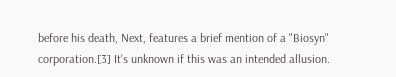before his death, Next, features a brief mention of a "Biosyn" corporation.[3] It's unknown if this was an intended allusion.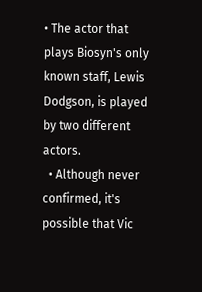• The actor that plays Biosyn's only known staff, Lewis Dodgson, is played by two different actors.
  • Although never confirmed, it's possible that Vic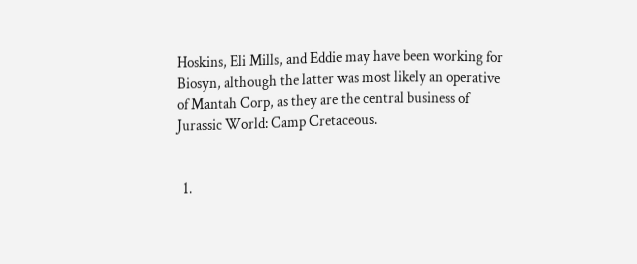Hoskins, Eli Mills, and Eddie may have been working for Biosyn, although the latter was most likely an operative of Mantah Corp, as they are the central business of Jurassic World: Camp Cretaceous.


  1.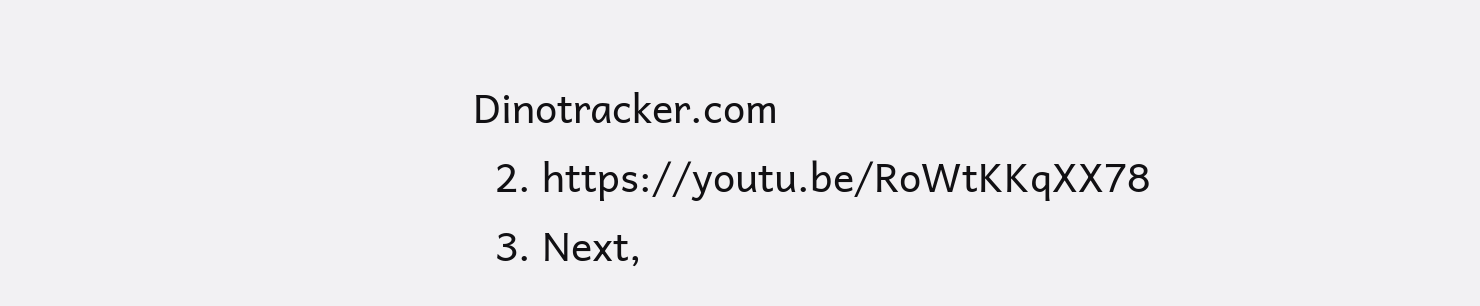Dinotracker.com
  2. https://youtu.be/RoWtKKqXX78
  3. Next,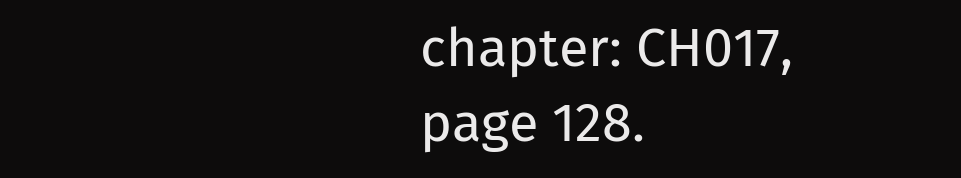chapter: CH017, page 128.